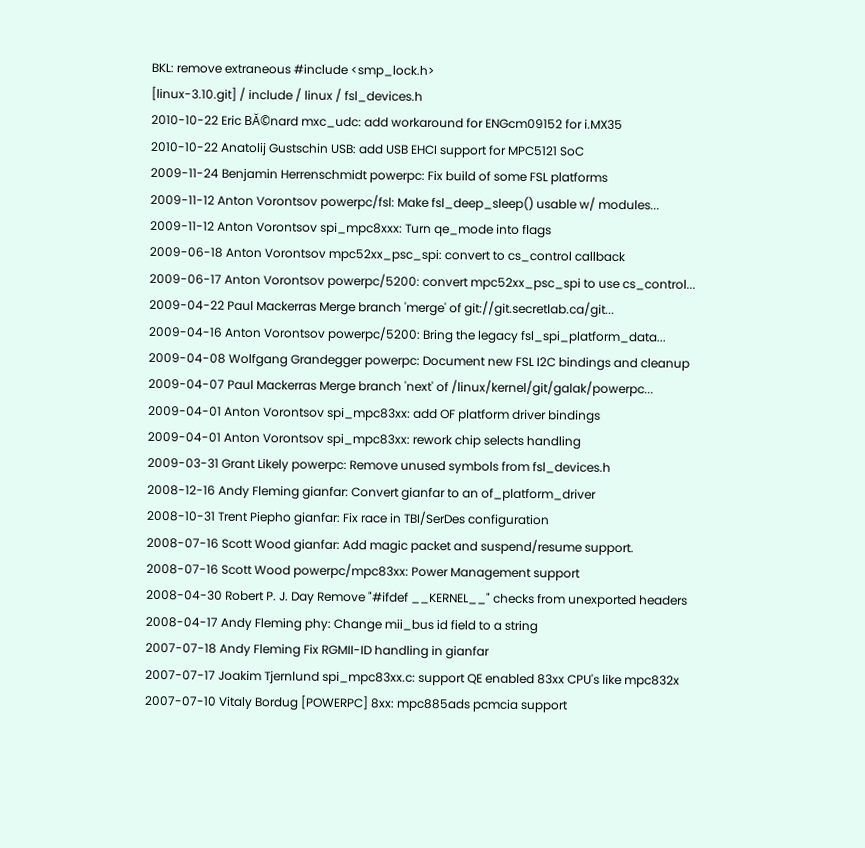BKL: remove extraneous #include <smp_lock.h>
[linux-3.10.git] / include / linux / fsl_devices.h
2010-10-22 Eric BĂ©nard mxc_udc: add workaround for ENGcm09152 for i.MX35
2010-10-22 Anatolij Gustschin USB: add USB EHCI support for MPC5121 SoC
2009-11-24 Benjamin Herrenschmidt powerpc: Fix build of some FSL platforms
2009-11-12 Anton Vorontsov powerpc/fsl: Make fsl_deep_sleep() usable w/ modules...
2009-11-12 Anton Vorontsov spi_mpc8xxx: Turn qe_mode into flags
2009-06-18 Anton Vorontsov mpc52xx_psc_spi: convert to cs_control callback
2009-06-17 Anton Vorontsov powerpc/5200: convert mpc52xx_psc_spi to use cs_control...
2009-04-22 Paul Mackerras Merge branch 'merge' of git://git.secretlab.ca/git...
2009-04-16 Anton Vorontsov powerpc/5200: Bring the legacy fsl_spi_platform_data...
2009-04-08 Wolfgang Grandegger powerpc: Document new FSL I2C bindings and cleanup
2009-04-07 Paul Mackerras Merge branch 'next' of /linux/kernel/git/galak/powerpc...
2009-04-01 Anton Vorontsov spi_mpc83xx: add OF platform driver bindings
2009-04-01 Anton Vorontsov spi_mpc83xx: rework chip selects handling
2009-03-31 Grant Likely powerpc: Remove unused symbols from fsl_devices.h
2008-12-16 Andy Fleming gianfar: Convert gianfar to an of_platform_driver
2008-10-31 Trent Piepho gianfar: Fix race in TBI/SerDes configuration
2008-07-16 Scott Wood gianfar: Add magic packet and suspend/resume support.
2008-07-16 Scott Wood powerpc/mpc83xx: Power Management support
2008-04-30 Robert P. J. Day Remove "#ifdef __KERNEL__" checks from unexported headers
2008-04-17 Andy Fleming phy: Change mii_bus id field to a string
2007-07-18 Andy Fleming Fix RGMII-ID handling in gianfar
2007-07-17 Joakim Tjernlund spi_mpc83xx.c: support QE enabled 83xx CPU's like mpc832x
2007-07-10 Vitaly Bordug [POWERPC] 8xx: mpc885ads pcmcia support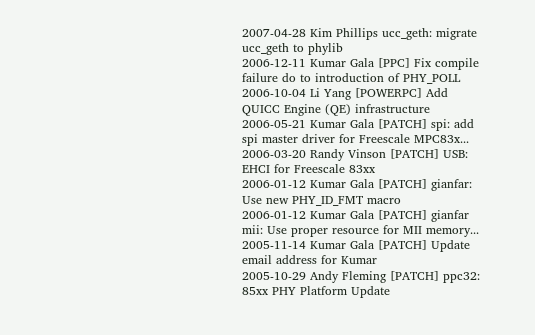2007-04-28 Kim Phillips ucc_geth: migrate ucc_geth to phylib
2006-12-11 Kumar Gala [PPC] Fix compile failure do to introduction of PHY_POLL
2006-10-04 Li Yang [POWERPC] Add QUICC Engine (QE) infrastructure
2006-05-21 Kumar Gala [PATCH] spi: add spi master driver for Freescale MPC83x...
2006-03-20 Randy Vinson [PATCH] USB: EHCI for Freescale 83xx
2006-01-12 Kumar Gala [PATCH] gianfar: Use new PHY_ID_FMT macro
2006-01-12 Kumar Gala [PATCH] gianfar mii: Use proper resource for MII memory...
2005-11-14 Kumar Gala [PATCH] Update email address for Kumar
2005-10-29 Andy Fleming [PATCH] ppc32: 85xx PHY Platform Update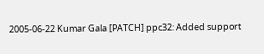2005-06-22 Kumar Gala [PATCH] ppc32: Added support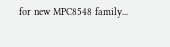for new MPC8548 family...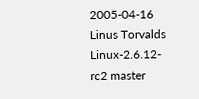2005-04-16 Linus Torvalds Linux-2.6.12-rc2 master